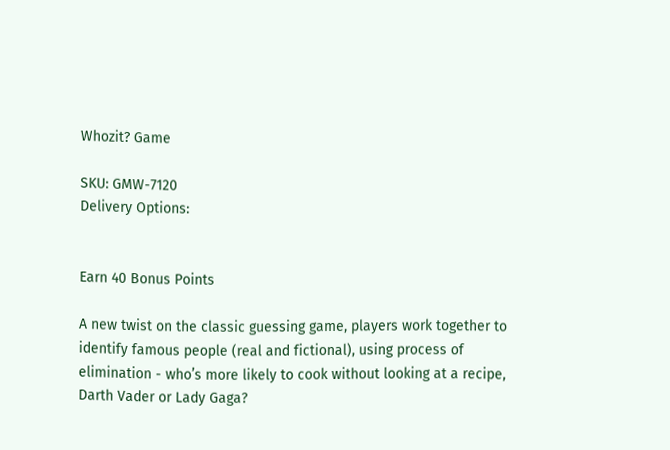Whozit? Game

SKU: GMW-7120
Delivery Options:


Earn 40 Bonus Points

A new twist on the classic guessing game, players work together to identify famous people (real and fictional), using process of elimination - who’s more likely to cook without looking at a recipe, Darth Vader or Lady Gaga?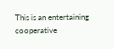This is an entertaining cooperative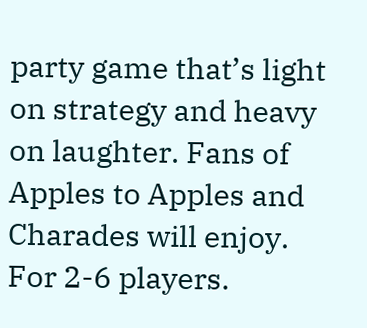party game that’s light on strategy and heavy on laughter. Fans of Apples to Apples and Charades will enjoy. For 2-6 players.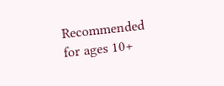Recommended for ages 10+